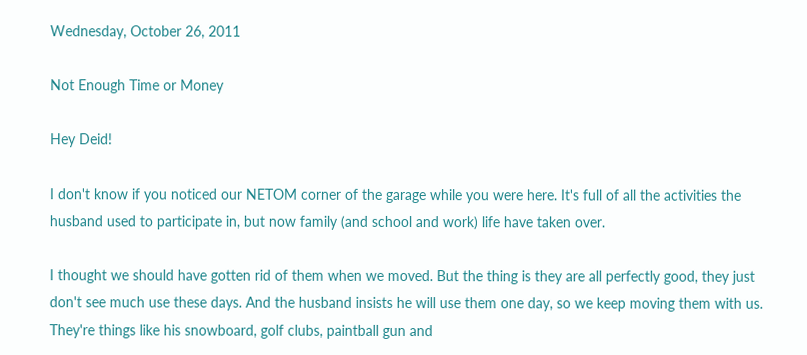Wednesday, October 26, 2011

Not Enough Time or Money

Hey Deid!

I don't know if you noticed our NETOM corner of the garage while you were here. It's full of all the activities the husband used to participate in, but now family (and school and work) life have taken over.

I thought we should have gotten rid of them when we moved. But the thing is they are all perfectly good, they just don't see much use these days. And the husband insists he will use them one day, so we keep moving them with us. They're things like his snowboard, golf clubs, paintball gun and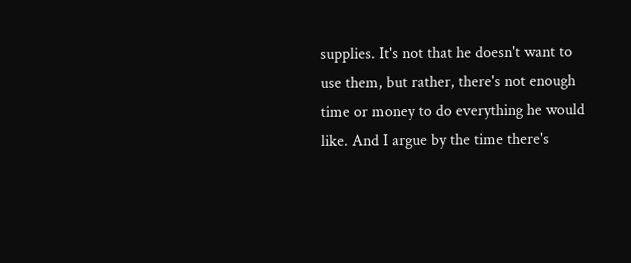supplies. It's not that he doesn't want to use them, but rather, there's not enough time or money to do everything he would like. And I argue by the time there's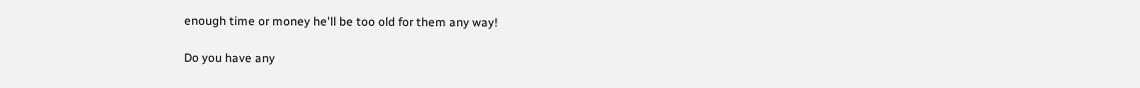enough time or money he'll be too old for them any way!

Do you have any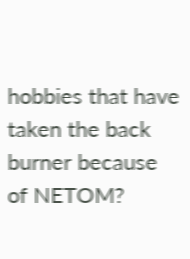hobbies that have taken the back burner because of NETOM?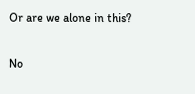Or are we alone in this?


No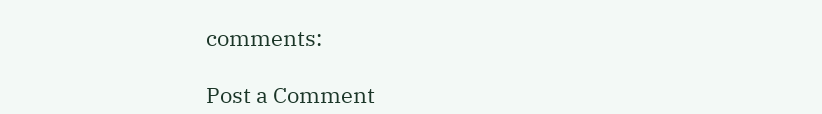comments:

Post a Comment